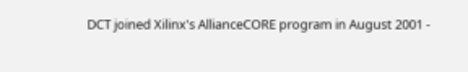DCT joined Xilinx's AllianceCORE program in August 2001 -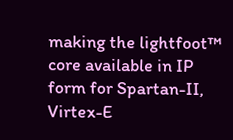making the lightfoot™ core available in IP form for Spartan-II, Virtex-E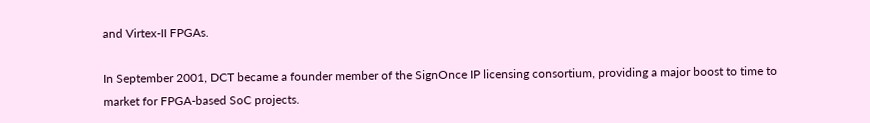and Virtex-II FPGAs.

In September 2001, DCT became a founder member of the SignOnce IP licensing consortium, providing a major boost to time to market for FPGA-based SoC projects.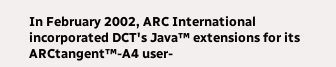In February 2002, ARC International incorporated DCT's Java™ extensions for its ARCtangent™-A4 user-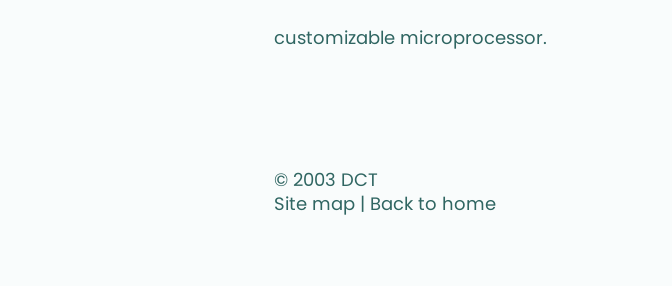customizable microprocessor.





© 2003 DCT
Site map | Back to home